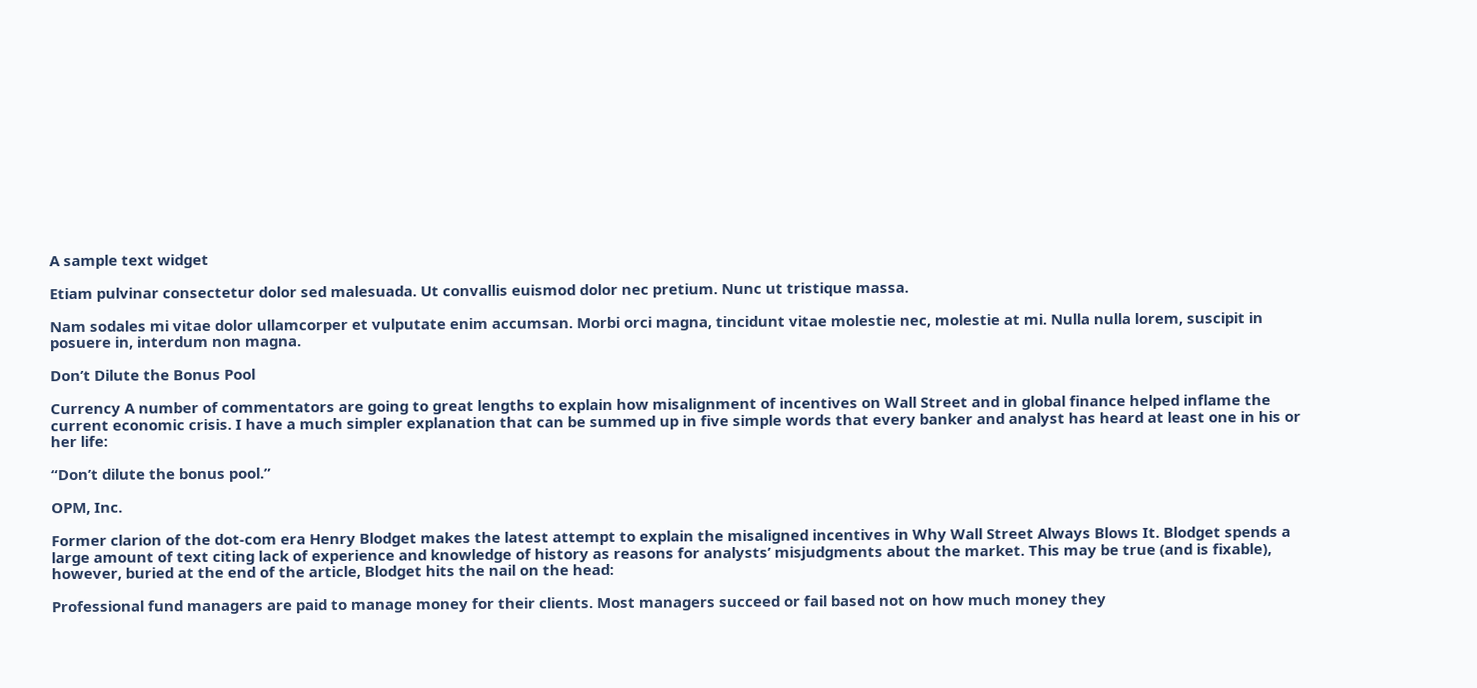A sample text widget

Etiam pulvinar consectetur dolor sed malesuada. Ut convallis euismod dolor nec pretium. Nunc ut tristique massa.

Nam sodales mi vitae dolor ullamcorper et vulputate enim accumsan. Morbi orci magna, tincidunt vitae molestie nec, molestie at mi. Nulla nulla lorem, suscipit in posuere in, interdum non magna.

Don’t Dilute the Bonus Pool

Currency A number of commentators are going to great lengths to explain how misalignment of incentives on Wall Street and in global finance helped inflame the current economic crisis. I have a much simpler explanation that can be summed up in five simple words that every banker and analyst has heard at least one in his or her life:

“Don’t dilute the bonus pool.”

OPM, Inc.

Former clarion of the dot-com era Henry Blodget makes the latest attempt to explain the misaligned incentives in Why Wall Street Always Blows It. Blodget spends a large amount of text citing lack of experience and knowledge of history as reasons for analysts’ misjudgments about the market. This may be true (and is fixable), however, buried at the end of the article, Blodget hits the nail on the head:

Professional fund managers are paid to manage money for their clients. Most managers succeed or fail based not on how much money they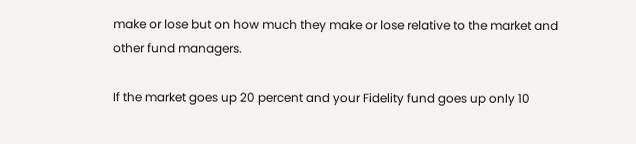make or lose but on how much they make or lose relative to the market and other fund managers.

If the market goes up 20 percent and your Fidelity fund goes up only 10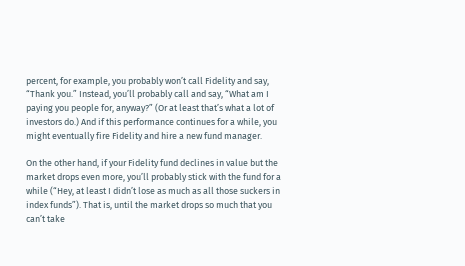percent, for example, you probably won’t call Fidelity and say, “Thank you.” Instead, you’ll probably call and say, “What am I paying you people for, anyway?” (Or at least that’s what a lot of investors do.) And if this performance continues for a while, you might eventually fire Fidelity and hire a new fund manager.

On the other hand, if your Fidelity fund declines in value but the market drops even more, you’ll probably stick with the fund for a while (“Hey, at least I didn’t lose as much as all those suckers in index funds”). That is, until the market drops so much that you can’t take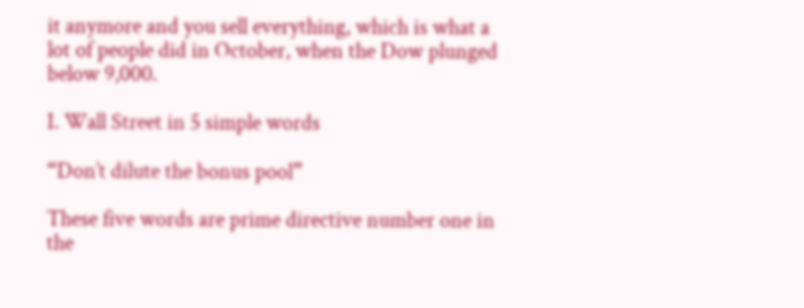it anymore and you sell everything, which is what a lot of people did in October, when the Dow plunged below 9,000.

I. Wall Street in 5 simple words

“Don’t dilute the bonus pool”

These five words are prime directive number one in the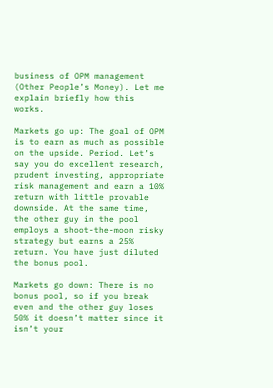business of OPM management (Other People’s Money). Let me explain briefly how this works.

Markets go up: The goal of OPM is to earn as much as possible on the upside. Period. Let’s say you do excellent research, prudent investing, appropriate risk management and earn a 10% return with little provable downside. At the same time, the other guy in the pool employs a shoot-the-moon risky strategy but earns a 25% return. You have just diluted the bonus pool.

Markets go down: There is no bonus pool, so if you break even and the other guy loses 50% it doesn’t matter since it isn’t your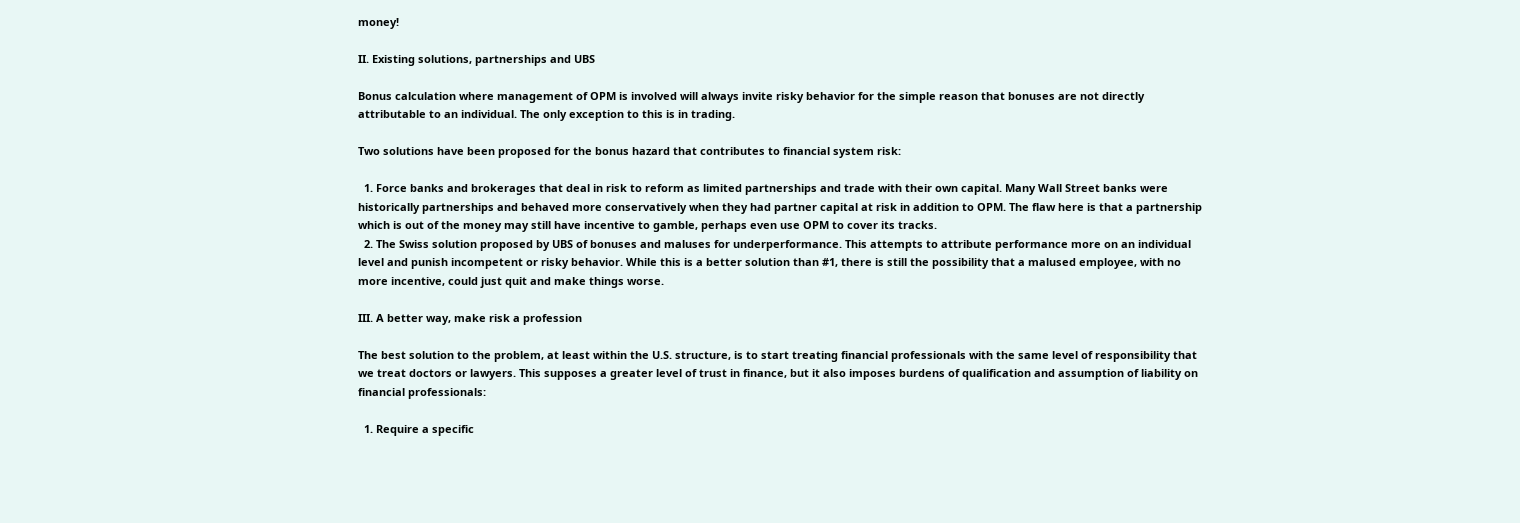money!

II. Existing solutions, partnerships and UBS

Bonus calculation where management of OPM is involved will always invite risky behavior for the simple reason that bonuses are not directly attributable to an individual. The only exception to this is in trading.

Two solutions have been proposed for the bonus hazard that contributes to financial system risk:

  1. Force banks and brokerages that deal in risk to reform as limited partnerships and trade with their own capital. Many Wall Street banks were historically partnerships and behaved more conservatively when they had partner capital at risk in addition to OPM. The flaw here is that a partnership which is out of the money may still have incentive to gamble, perhaps even use OPM to cover its tracks.
  2. The Swiss solution proposed by UBS of bonuses and maluses for underperformance. This attempts to attribute performance more on an individual level and punish incompetent or risky behavior. While this is a better solution than #1, there is still the possibility that a malused employee, with no more incentive, could just quit and make things worse.

III. A better way, make risk a profession

The best solution to the problem, at least within the U.S. structure, is to start treating financial professionals with the same level of responsibility that we treat doctors or lawyers. This supposes a greater level of trust in finance, but it also imposes burdens of qualification and assumption of liability on financial professionals:

  1. Require a specific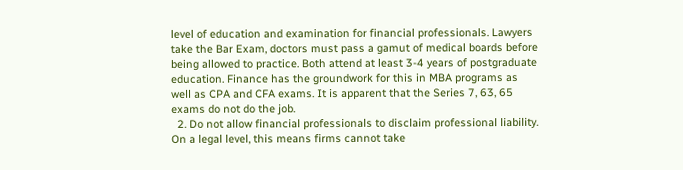level of education and examination for financial professionals. Lawyers take the Bar Exam, doctors must pass a gamut of medical boards before being allowed to practice. Both attend at least 3-4 years of postgraduate education. Finance has the groundwork for this in MBA programs as well as CPA and CFA exams. It is apparent that the Series 7, 63, 65 exams do not do the job.
  2. Do not allow financial professionals to disclaim professional liability. On a legal level, this means firms cannot take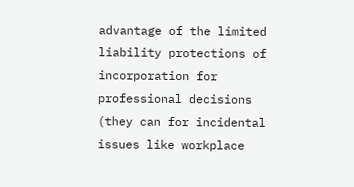advantage of the limited liability protections of incorporation for professional decisions (they can for incidental issues like workplace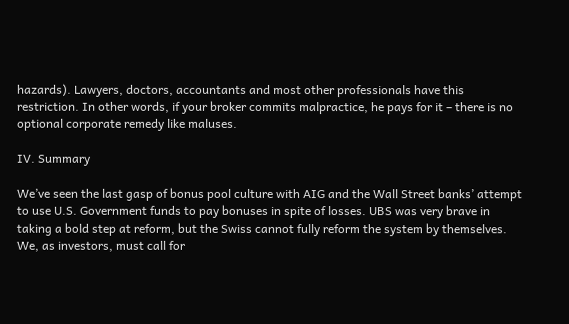hazards). Lawyers, doctors, accountants and most other professionals have this restriction. In other words, if your broker commits malpractice, he pays for it – there is no optional corporate remedy like maluses.

IV. Summary

We’ve seen the last gasp of bonus pool culture with AIG and the Wall Street banks’ attempt to use U.S. Government funds to pay bonuses in spite of losses. UBS was very brave in taking a bold step at reform, but the Swiss cannot fully reform the system by themselves. We, as investors, must call for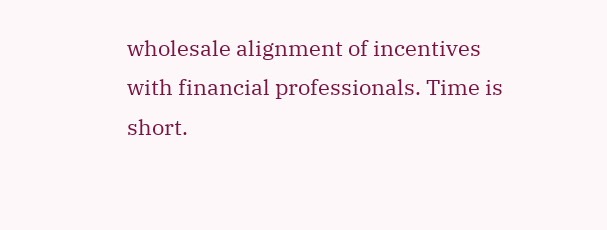wholesale alignment of incentives with financial professionals. Time is short.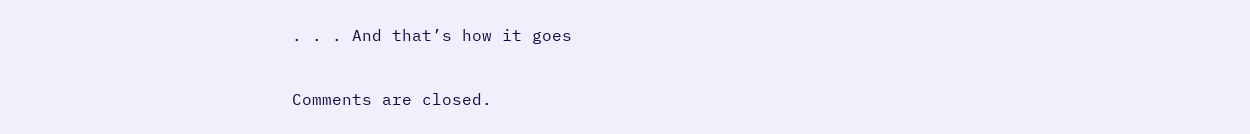. . . And that’s how it goes

Comments are closed.